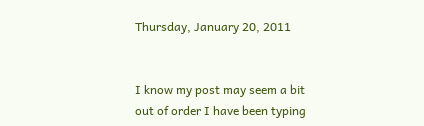Thursday, January 20, 2011


I know my post may seem a bit out of order I have been typing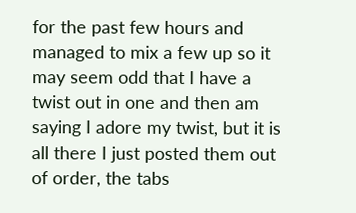for the past few hours and managed to mix a few up so it may seem odd that I have a twist out in one and then am saying I adore my twist, but it is all there I just posted them out of order, the tabs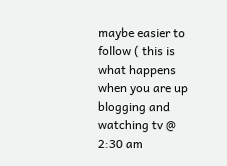maybe easier to follow ( this is what happens when you are up blogging and watching tv @ 2:30 am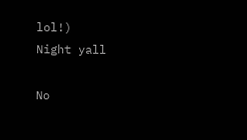lol!)
Night yall

No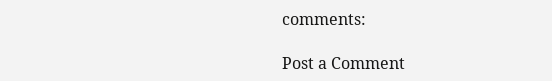comments:

Post a Comment